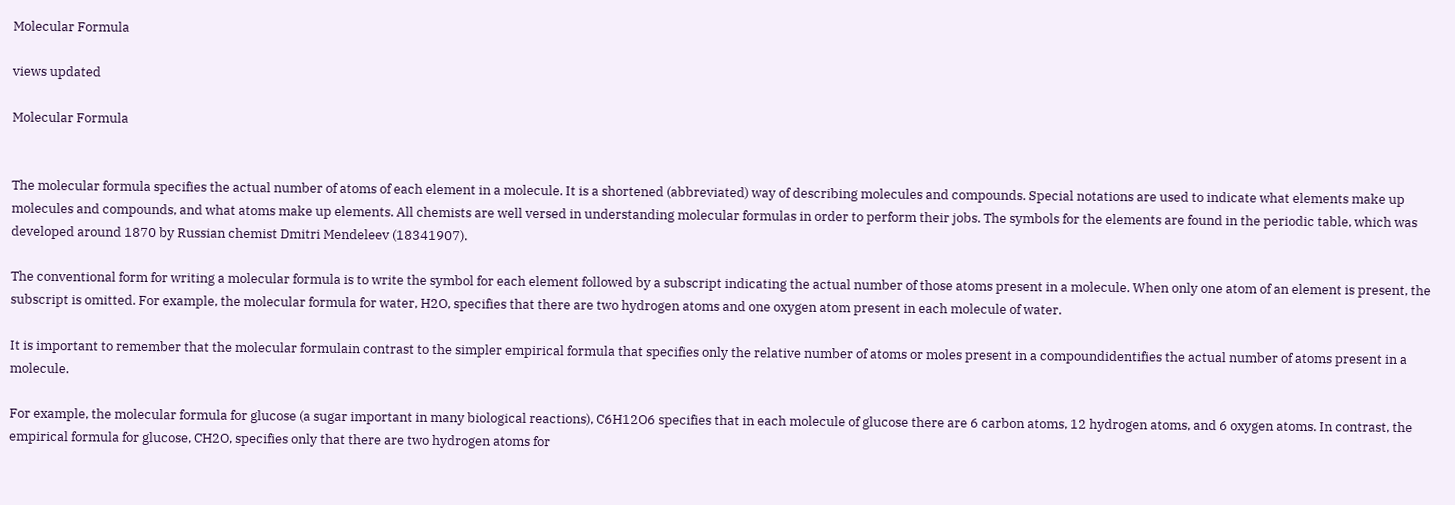Molecular Formula

views updated

Molecular Formula


The molecular formula specifies the actual number of atoms of each element in a molecule. It is a shortened (abbreviated) way of describing molecules and compounds. Special notations are used to indicate what elements make up molecules and compounds, and what atoms make up elements. All chemists are well versed in understanding molecular formulas in order to perform their jobs. The symbols for the elements are found in the periodic table, which was developed around 1870 by Russian chemist Dmitri Mendeleev (18341907).

The conventional form for writing a molecular formula is to write the symbol for each element followed by a subscript indicating the actual number of those atoms present in a molecule. When only one atom of an element is present, the subscript is omitted. For example, the molecular formula for water, H2O, specifies that there are two hydrogen atoms and one oxygen atom present in each molecule of water.

It is important to remember that the molecular formulain contrast to the simpler empirical formula that specifies only the relative number of atoms or moles present in a compoundidentifies the actual number of atoms present in a molecule.

For example, the molecular formula for glucose (a sugar important in many biological reactions), C6H12O6 specifies that in each molecule of glucose there are 6 carbon atoms, 12 hydrogen atoms, and 6 oxygen atoms. In contrast, the empirical formula for glucose, CH2O, specifies only that there are two hydrogen atoms for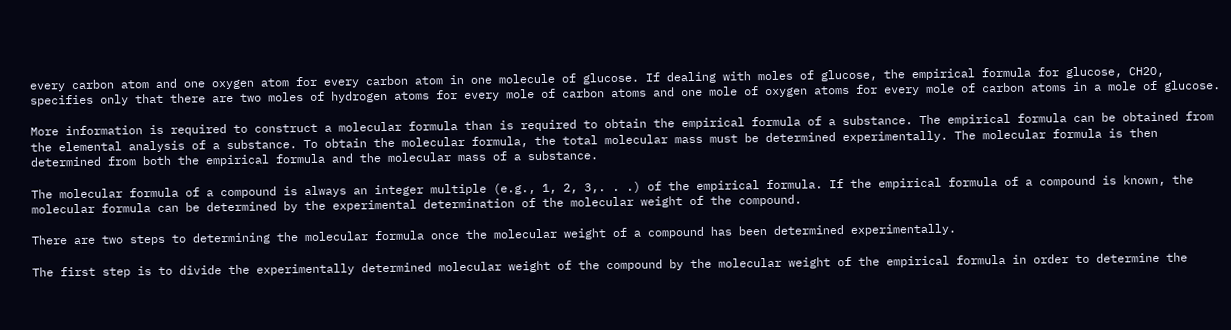every carbon atom and one oxygen atom for every carbon atom in one molecule of glucose. If dealing with moles of glucose, the empirical formula for glucose, CH2O, specifies only that there are two moles of hydrogen atoms for every mole of carbon atoms and one mole of oxygen atoms for every mole of carbon atoms in a mole of glucose.

More information is required to construct a molecular formula than is required to obtain the empirical formula of a substance. The empirical formula can be obtained from the elemental analysis of a substance. To obtain the molecular formula, the total molecular mass must be determined experimentally. The molecular formula is then determined from both the empirical formula and the molecular mass of a substance.

The molecular formula of a compound is always an integer multiple (e.g., 1, 2, 3,. . .) of the empirical formula. If the empirical formula of a compound is known, the molecular formula can be determined by the experimental determination of the molecular weight of the compound.

There are two steps to determining the molecular formula once the molecular weight of a compound has been determined experimentally.

The first step is to divide the experimentally determined molecular weight of the compound by the molecular weight of the empirical formula in order to determine the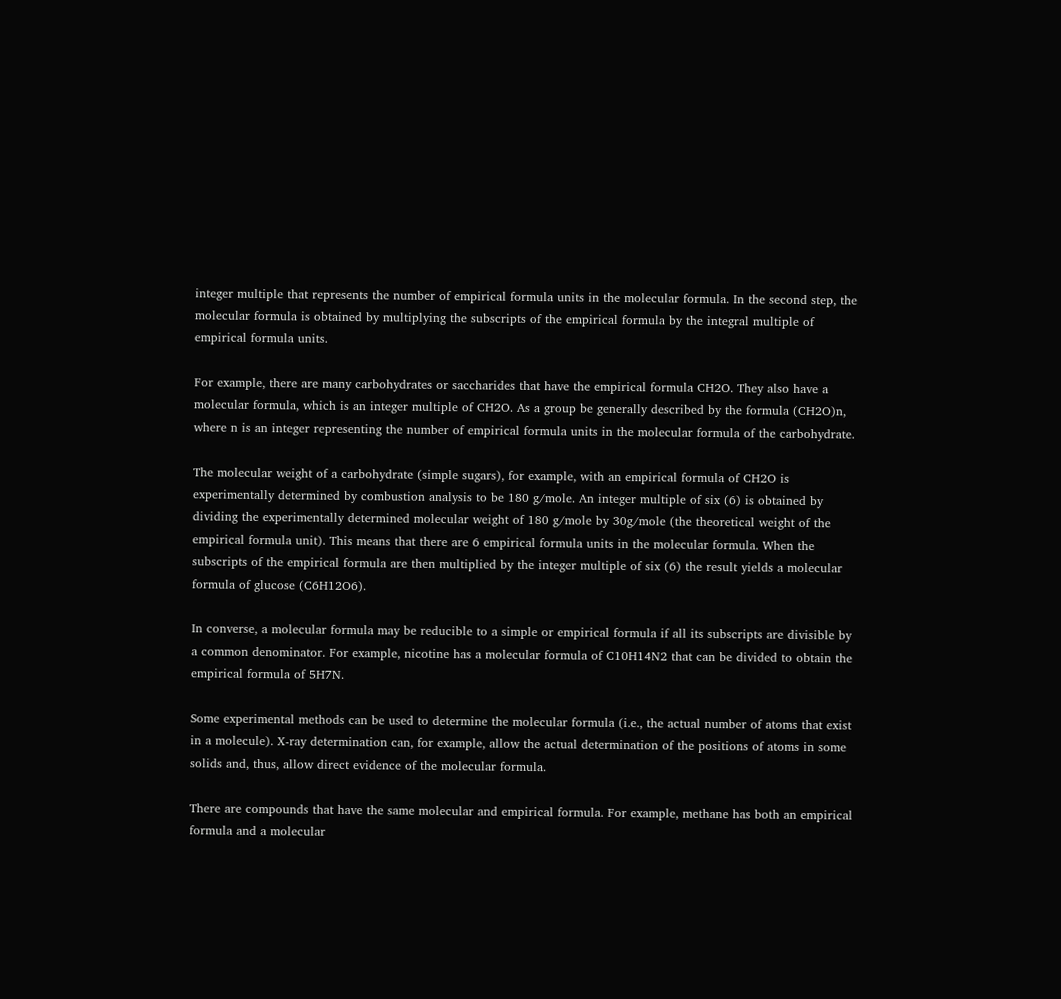integer multiple that represents the number of empirical formula units in the molecular formula. In the second step, the molecular formula is obtained by multiplying the subscripts of the empirical formula by the integral multiple of empirical formula units.

For example, there are many carbohydrates or saccharides that have the empirical formula CH2O. They also have a molecular formula, which is an integer multiple of CH2O. As a group be generally described by the formula (CH2O)n, where n is an integer representing the number of empirical formula units in the molecular formula of the carbohydrate.

The molecular weight of a carbohydrate (simple sugars), for example, with an empirical formula of CH2O is experimentally determined by combustion analysis to be 180 g/mole. An integer multiple of six (6) is obtained by dividing the experimentally determined molecular weight of 180 g/mole by 30g/mole (the theoretical weight of the empirical formula unit). This means that there are 6 empirical formula units in the molecular formula. When the subscripts of the empirical formula are then multiplied by the integer multiple of six (6) the result yields a molecular formula of glucose (C6H12O6).

In converse, a molecular formula may be reducible to a simple or empirical formula if all its subscripts are divisible by a common denominator. For example, nicotine has a molecular formula of C10H14N2 that can be divided to obtain the empirical formula of 5H7N.

Some experimental methods can be used to determine the molecular formula (i.e., the actual number of atoms that exist in a molecule). X-ray determination can, for example, allow the actual determination of the positions of atoms in some solids and, thus, allow direct evidence of the molecular formula.

There are compounds that have the same molecular and empirical formula. For example, methane has both an empirical formula and a molecular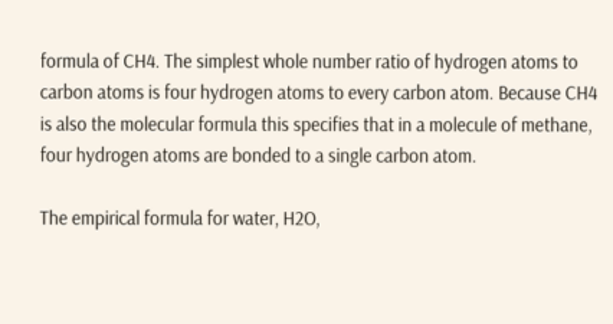formula of CH4. The simplest whole number ratio of hydrogen atoms to carbon atoms is four hydrogen atoms to every carbon atom. Because CH4 is also the molecular formula this specifies that in a molecule of methane, four hydrogen atoms are bonded to a single carbon atom.

The empirical formula for water, H2O,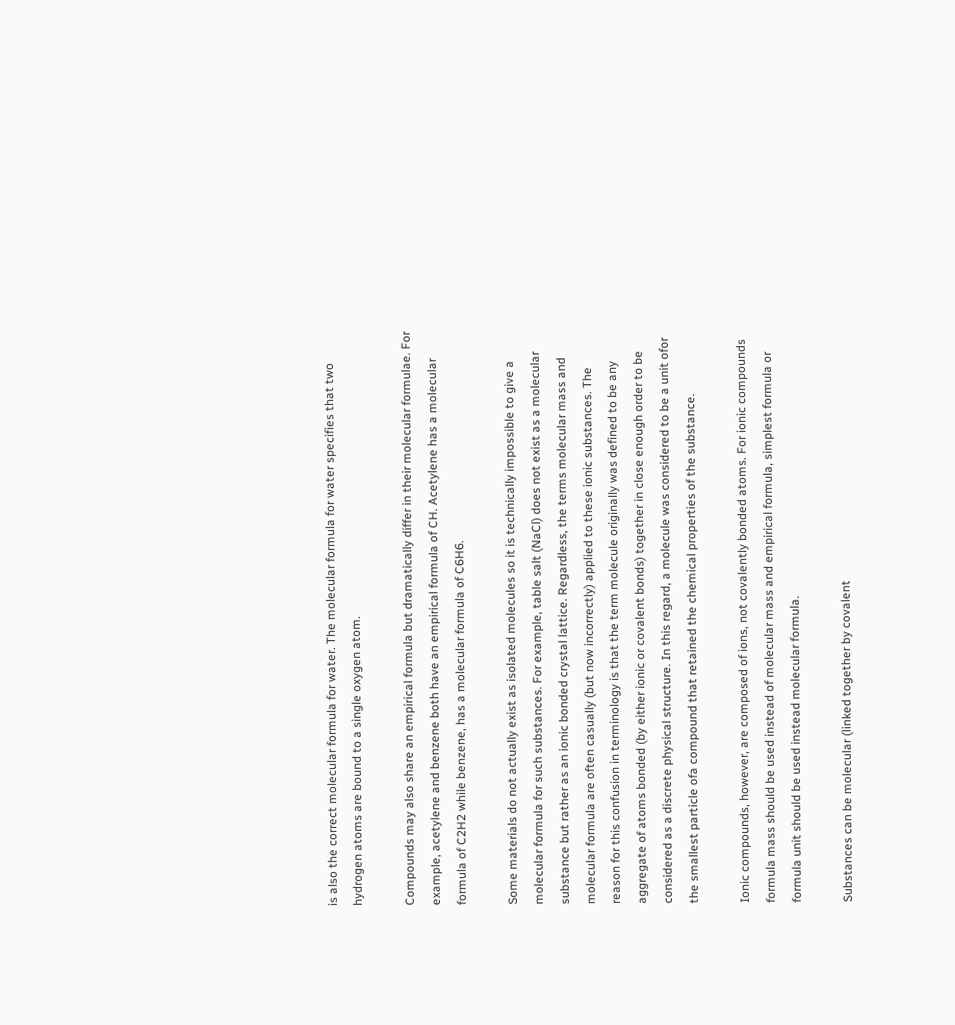is also the correct molecular formula for water. The molecular formula for water specifies that two hydrogen atoms are bound to a single oxygen atom.

Compounds may also share an empirical formula but dramatically differ in their molecular formulae. For example, acetylene and benzene both have an empirical formula of CH. Acetylene has a molecular formula of C2H2 while benzene, has a molecular formula of C6H6.

Some materials do not actually exist as isolated molecules so it is technically impossible to give a molecular formula for such substances. For example, table salt (NaCl) does not exist as a molecular substance but rather as an ionic bonded crystal lattice. Regardless, the terms molecular mass and molecular formula are often casually (but now incorrectly) applied to these ionic substances. The reason for this confusion in terminology is that the term molecule originally was defined to be any aggregate of atoms bonded (by either ionic or covalent bonds) together in close enough order to be considered as a discrete physical structure. In this regard, a molecule was considered to be a unit ofor the smallest particle ofa compound that retained the chemical properties of the substance.

Ionic compounds, however, are composed of ions, not covalently bonded atoms. For ionic compounds formula mass should be used instead of molecular mass and empirical formula, simplest formula or formula unit should be used instead molecular formula.

Substances can be molecular (linked together by covalent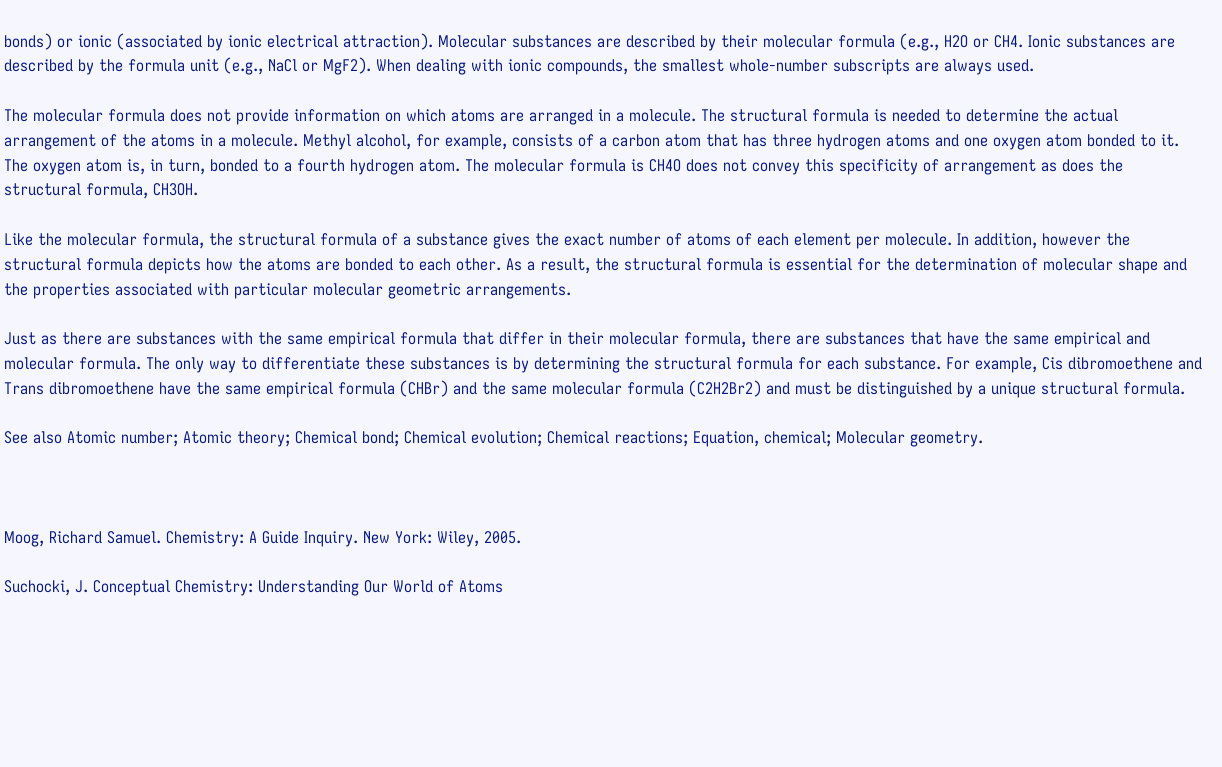bonds) or ionic (associated by ionic electrical attraction). Molecular substances are described by their molecular formula (e.g., H2O or CH4. Ionic substances are described by the formula unit (e.g., NaCl or MgF2). When dealing with ionic compounds, the smallest whole-number subscripts are always used.

The molecular formula does not provide information on which atoms are arranged in a molecule. The structural formula is needed to determine the actual arrangement of the atoms in a molecule. Methyl alcohol, for example, consists of a carbon atom that has three hydrogen atoms and one oxygen atom bonded to it. The oxygen atom is, in turn, bonded to a fourth hydrogen atom. The molecular formula is CH4O does not convey this specificity of arrangement as does the structural formula, CH3OH.

Like the molecular formula, the structural formula of a substance gives the exact number of atoms of each element per molecule. In addition, however the structural formula depicts how the atoms are bonded to each other. As a result, the structural formula is essential for the determination of molecular shape and the properties associated with particular molecular geometric arrangements.

Just as there are substances with the same empirical formula that differ in their molecular formula, there are substances that have the same empirical and molecular formula. The only way to differentiate these substances is by determining the structural formula for each substance. For example, Cis dibromoethene and Trans dibromoethene have the same empirical formula (CHBr) and the same molecular formula (C2H2Br2) and must be distinguished by a unique structural formula.

See also Atomic number; Atomic theory; Chemical bond; Chemical evolution; Chemical reactions; Equation, chemical; Molecular geometry.



Moog, Richard Samuel. Chemistry: A Guide Inquiry. New York: Wiley, 2005.

Suchocki, J. Conceptual Chemistry: Understanding Our World of Atoms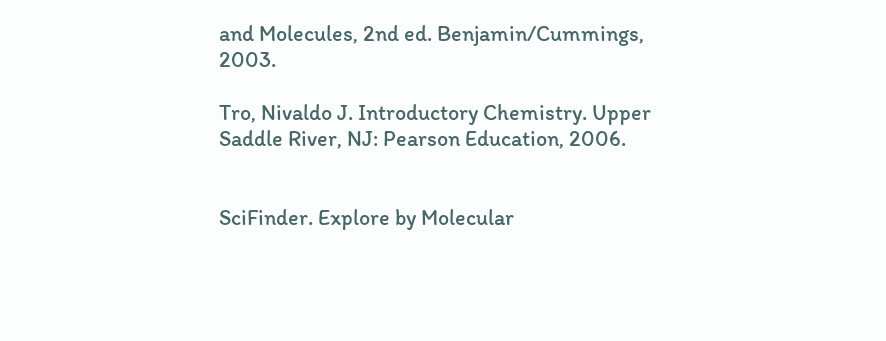and Molecules, 2nd ed. Benjamin/Cummings, 2003.

Tro, Nivaldo J. Introductory Chemistry. Upper Saddle River, NJ: Pearson Education, 2006.


SciFinder. Explore by Molecular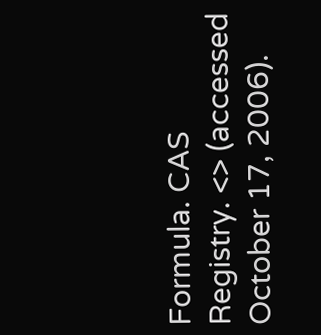Formula. CAS Registry. <> (accessed October 17, 2006).